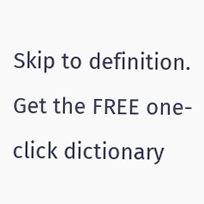Skip to definition.
Get the FREE one-click dictionary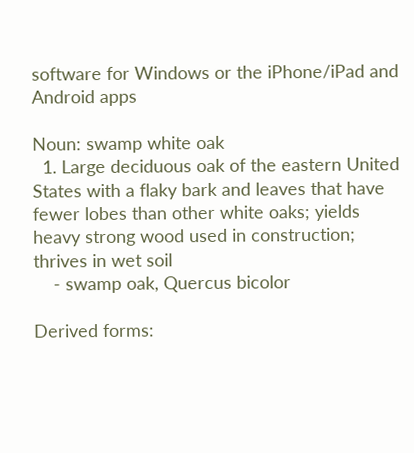software for Windows or the iPhone/iPad and Android apps

Noun: swamp white oak
  1. Large deciduous oak of the eastern United States with a flaky bark and leaves that have fewer lobes than other white oaks; yields heavy strong wood used in construction; thrives in wet soil
    - swamp oak, Quercus bicolor

Derived forms: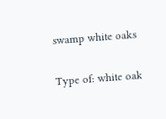swamp white oaks

Type of: white oak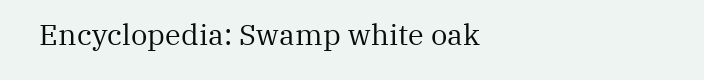Encyclopedia: Swamp white oak